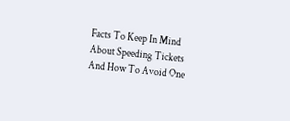Facts To Keep In Mind About Speeding Tickets And How To Avoid One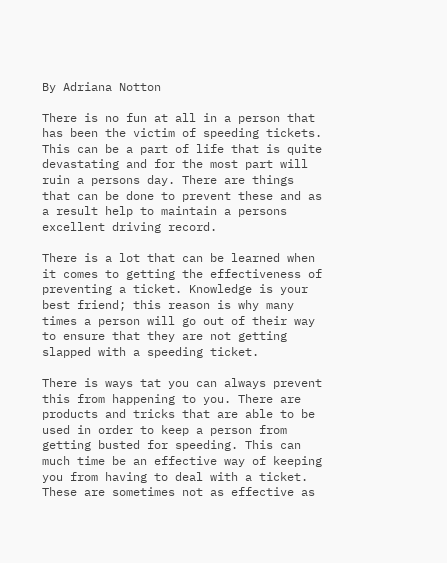By Adriana Notton

There is no fun at all in a person that has been the victim of speeding tickets. This can be a part of life that is quite devastating and for the most part will ruin a persons day. There are things that can be done to prevent these and as a result help to maintain a persons excellent driving record.

There is a lot that can be learned when it comes to getting the effectiveness of preventing a ticket. Knowledge is your best friend; this reason is why many times a person will go out of their way to ensure that they are not getting slapped with a speeding ticket.

There is ways tat you can always prevent this from happening to you. There are products and tricks that are able to be used in order to keep a person from getting busted for speeding. This can much time be an effective way of keeping you from having to deal with a ticket. These are sometimes not as effective as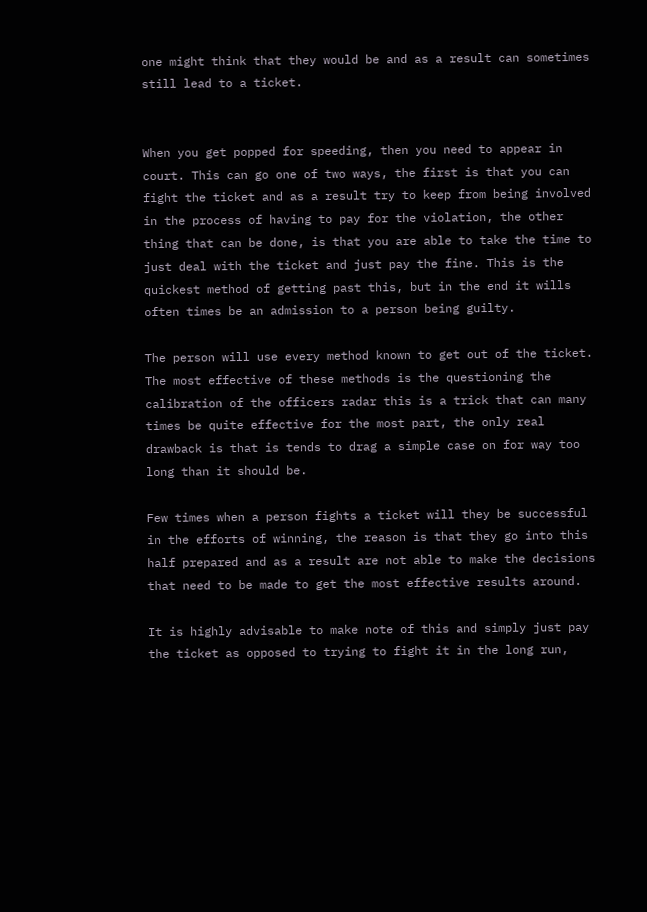one might think that they would be and as a result can sometimes still lead to a ticket.


When you get popped for speeding, then you need to appear in court. This can go one of two ways, the first is that you can fight the ticket and as a result try to keep from being involved in the process of having to pay for the violation, the other thing that can be done, is that you are able to take the time to just deal with the ticket and just pay the fine. This is the quickest method of getting past this, but in the end it wills often times be an admission to a person being guilty.

The person will use every method known to get out of the ticket. The most effective of these methods is the questioning the calibration of the officers radar this is a trick that can many times be quite effective for the most part, the only real drawback is that is tends to drag a simple case on for way too long than it should be.

Few times when a person fights a ticket will they be successful in the efforts of winning, the reason is that they go into this half prepared and as a result are not able to make the decisions that need to be made to get the most effective results around.

It is highly advisable to make note of this and simply just pay the ticket as opposed to trying to fight it in the long run,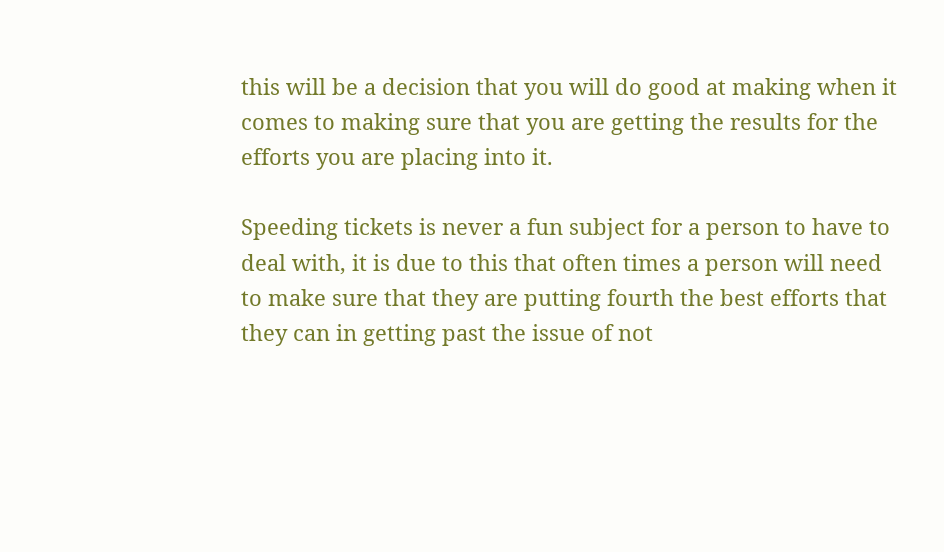this will be a decision that you will do good at making when it comes to making sure that you are getting the results for the efforts you are placing into it.

Speeding tickets is never a fun subject for a person to have to deal with, it is due to this that often times a person will need to make sure that they are putting fourth the best efforts that they can in getting past the issue of not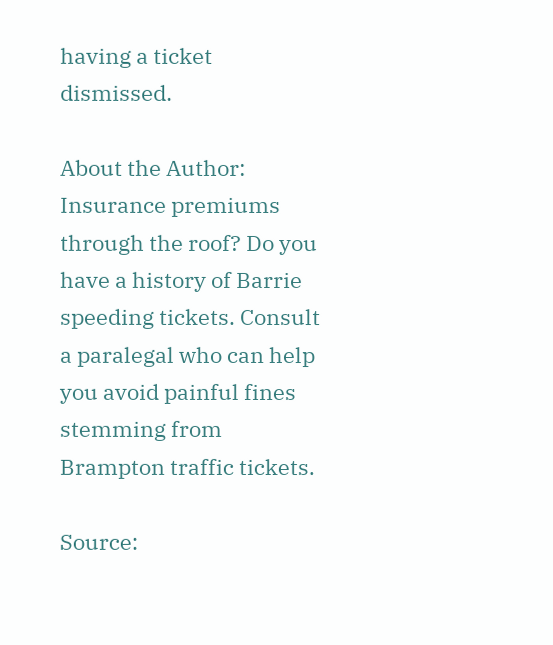having a ticket dismissed.

About the Author: Insurance premiums through the roof? Do you have a history of Barrie speeding tickets. Consult a paralegal who can help you avoid painful fines stemming from Brampton traffic tickets.

Source: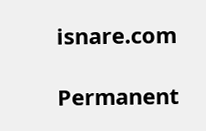isnare.com

Permanent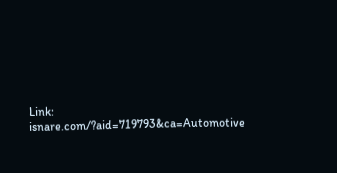Link: isnare.com/?aid=719793&ca=Automotive